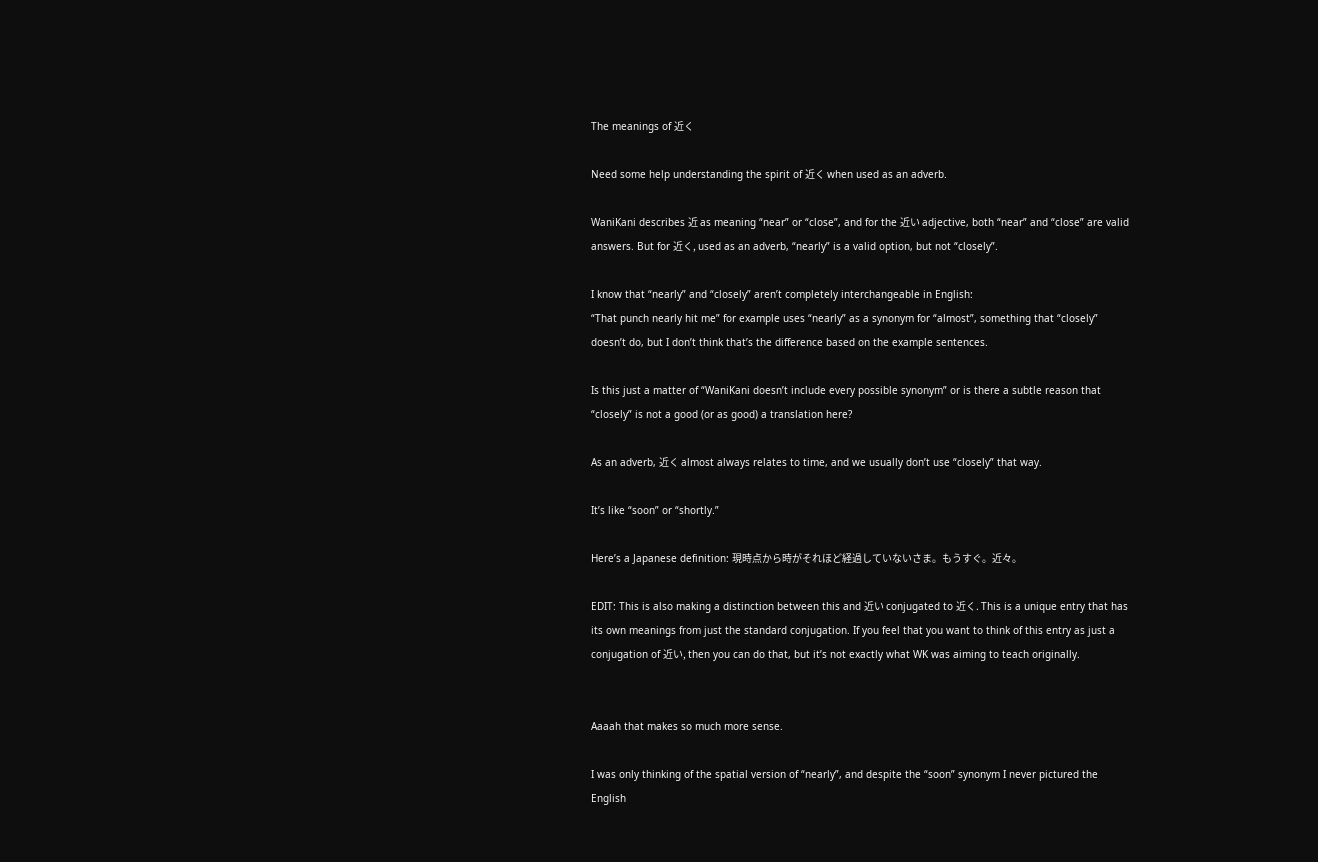The meanings of 近く

Need some help understanding the spirit of 近く when used as an adverb.

WaniKani describes 近 as meaning “near” or “close”, and for the 近い adjective, both “near” and “close” are valid answers. But for 近く, used as an adverb, “nearly” is a valid option, but not “closely”.

I know that “nearly” and “closely” aren’t completely interchangeable in English:
“That punch nearly hit me” for example uses “nearly” as a synonym for “almost”, something that “closely” doesn’t do, but I don’t think that’s the difference based on the example sentences.

Is this just a matter of “WaniKani doesn’t include every possible synonym” or is there a subtle reason that “closely” is not a good (or as good) a translation here?

As an adverb, 近く almost always relates to time, and we usually don’t use “closely” that way.

It’s like “soon” or “shortly.”

Here’s a Japanese definition: 現時点から時がそれほど経過していないさま。もうすぐ。近々。

EDIT: This is also making a distinction between this and 近い conjugated to 近く. This is a unique entry that has its own meanings from just the standard conjugation. If you feel that you want to think of this entry as just a conjugation of 近い, then you can do that, but it’s not exactly what WK was aiming to teach originally.


Aaaah that makes so much more sense.

I was only thinking of the spatial version of “nearly”, and despite the “soon” synonym I never pictured the English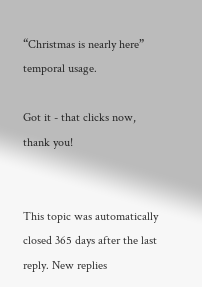“Christmas is nearly here” temporal usage.

Got it - that clicks now, thank you!


This topic was automatically closed 365 days after the last reply. New replies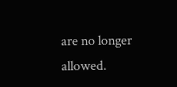are no longer allowed.